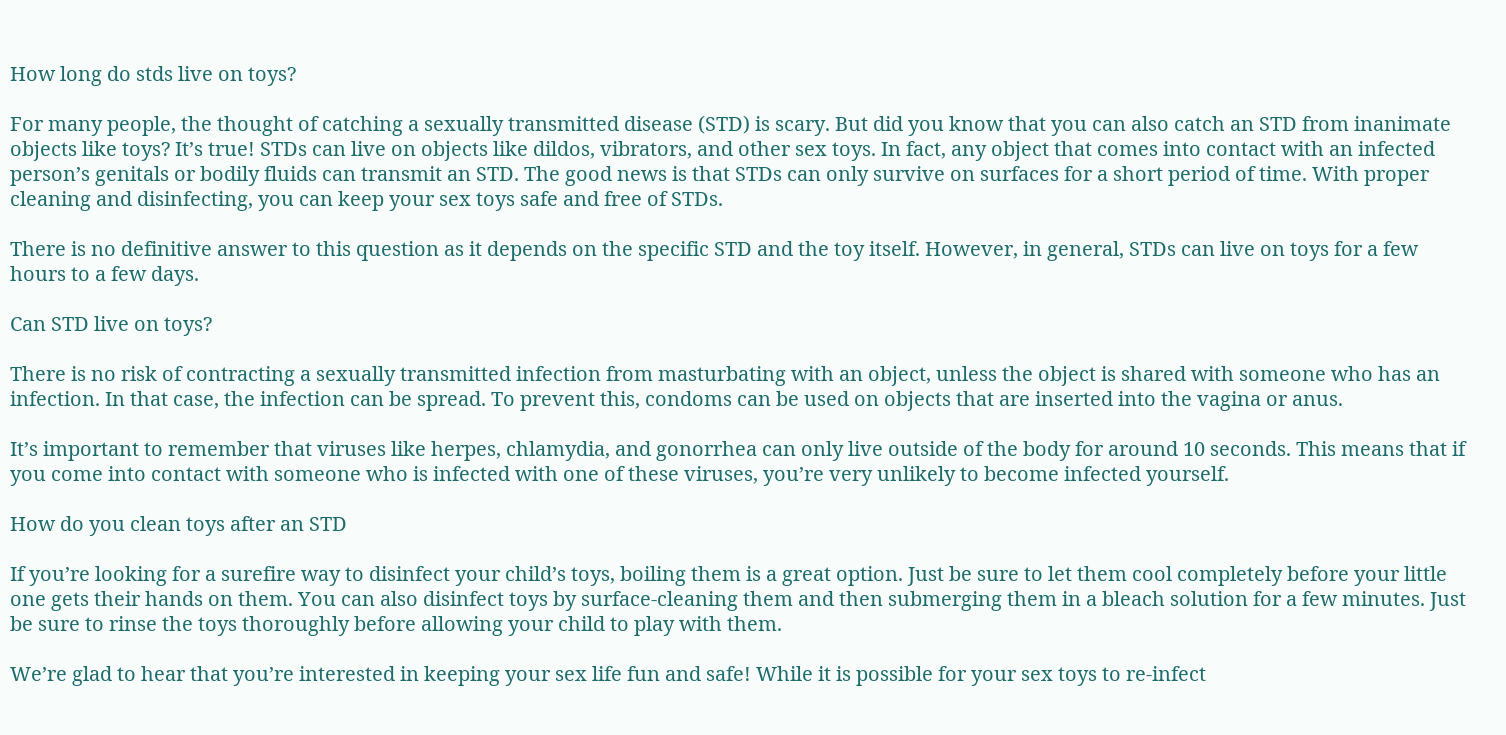How long do stds live on toys?

For many people, the thought of catching a sexually transmitted disease (STD) is scary. But did you know that you can also catch an STD from inanimate objects like toys? It’s true! STDs can live on objects like dildos, vibrators, and other sex toys. In fact, any object that comes into contact with an infected person’s genitals or bodily fluids can transmit an STD. The good news is that STDs can only survive on surfaces for a short period of time. With proper cleaning and disinfecting, you can keep your sex toys safe and free of STDs.

There is no definitive answer to this question as it depends on the specific STD and the toy itself. However, in general, STDs can live on toys for a few hours to a few days.

Can STD live on toys?

There is no risk of contracting a sexually transmitted infection from masturbating with an object, unless the object is shared with someone who has an infection. In that case, the infection can be spread. To prevent this, condoms can be used on objects that are inserted into the vagina or anus.

It’s important to remember that viruses like herpes, chlamydia, and gonorrhea can only live outside of the body for around 10 seconds. This means that if you come into contact with someone who is infected with one of these viruses, you’re very unlikely to become infected yourself.

How do you clean toys after an STD

If you’re looking for a surefire way to disinfect your child’s toys, boiling them is a great option. Just be sure to let them cool completely before your little one gets their hands on them. You can also disinfect toys by surface-cleaning them and then submerging them in a bleach solution for a few minutes. Just be sure to rinse the toys thoroughly before allowing your child to play with them.

We’re glad to hear that you’re interested in keeping your sex life fun and safe! While it is possible for your sex toys to re-infect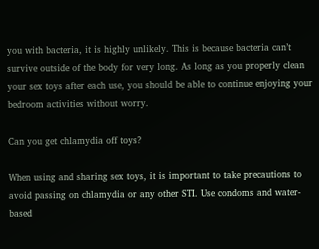you with bacteria, it is highly unlikely. This is because bacteria can’t survive outside of the body for very long. As long as you properly clean your sex toys after each use, you should be able to continue enjoying your bedroom activities without worry.

Can you get chlamydia off toys?

When using and sharing sex toys, it is important to take precautions to avoid passing on chlamydia or any other STI. Use condoms and water-based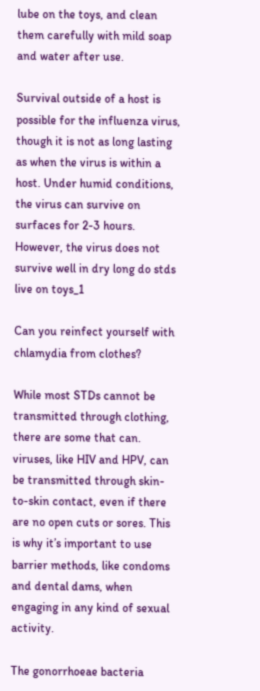lube on the toys, and clean them carefully with mild soap and water after use.

Survival outside of a host is possible for the influenza virus, though it is not as long lasting as when the virus is within a host. Under humid conditions, the virus can survive on surfaces for 2-3 hours. However, the virus does not survive well in dry long do stds live on toys_1

Can you reinfect yourself with chlamydia from clothes?

While most STDs cannot be transmitted through clothing, there are some that can. viruses, like HIV and HPV, can be transmitted through skin-to-skin contact, even if there are no open cuts or sores. This is why it’s important to use barrier methods, like condoms and dental dams, when engaging in any kind of sexual activity.

The gonorrhoeae bacteria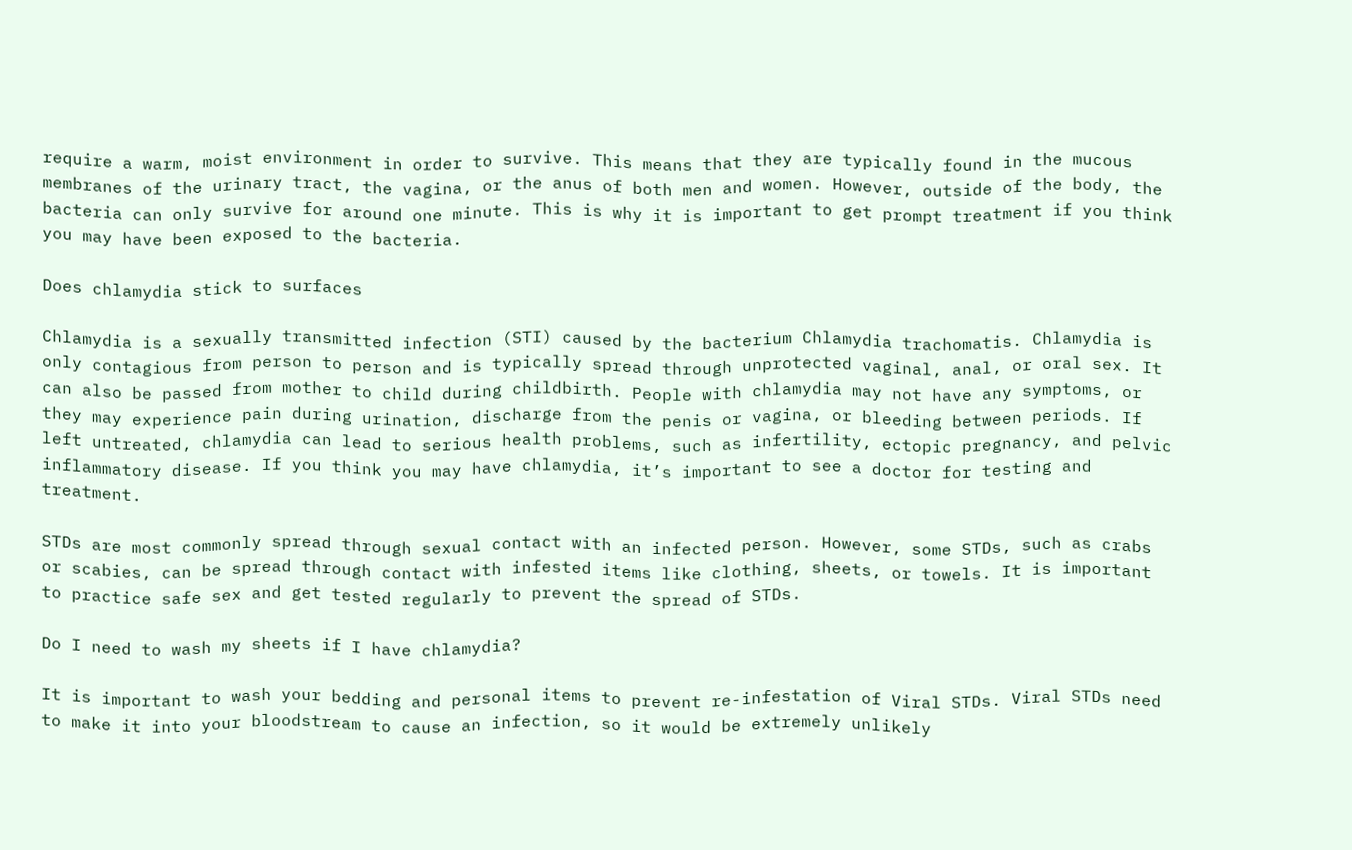require a warm, moist environment in order to survive. This means that they are typically found in the mucous membranes of the urinary tract, the vagina, or the anus of both men and women. However, outside of the body, the bacteria can only survive for around one minute. This is why it is important to get prompt treatment if you think you may have been exposed to the bacteria.

Does chlamydia stick to surfaces

Chlamydia is a sexually transmitted infection (STI) caused by the bacterium Chlamydia trachomatis. Chlamydia is only contagious from person to person and is typically spread through unprotected vaginal, anal, or oral sex. It can also be passed from mother to child during childbirth. People with chlamydia may not have any symptoms, or they may experience pain during urination, discharge from the penis or vagina, or bleeding between periods. If left untreated, chlamydia can lead to serious health problems, such as infertility, ectopic pregnancy, and pelvic inflammatory disease. If you think you may have chlamydia, it’s important to see a doctor for testing and treatment.

STDs are most commonly spread through sexual contact with an infected person. However, some STDs, such as crabs or scabies, can be spread through contact with infested items like clothing, sheets, or towels. It is important to practice safe sex and get tested regularly to prevent the spread of STDs.

Do I need to wash my sheets if I have chlamydia?

It is important to wash your bedding and personal items to prevent re-infestation of Viral STDs. Viral STDs need to make it into your bloodstream to cause an infection, so it would be extremely unlikely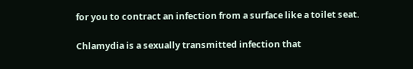for you to contract an infection from a surface like a toilet seat.

Chlamydia is a sexually transmitted infection that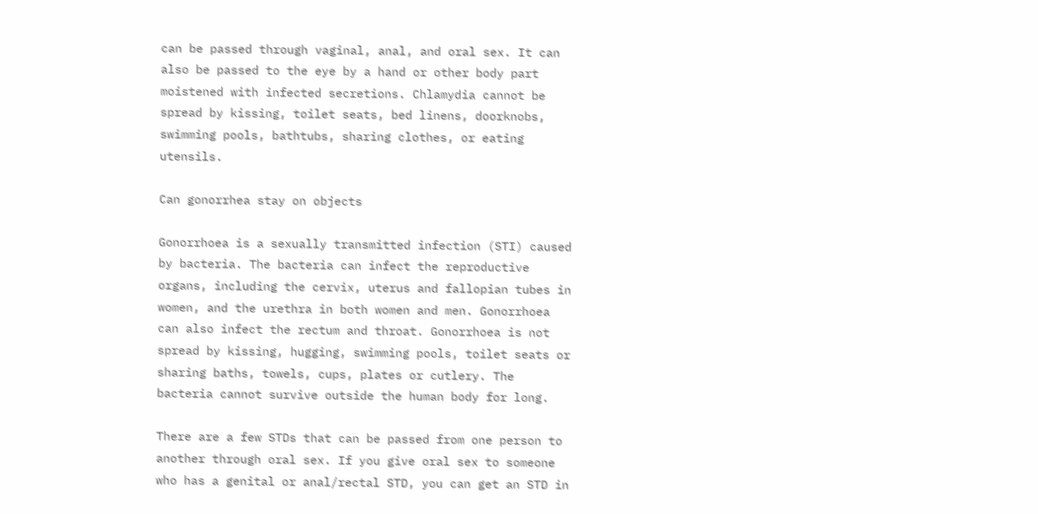can be passed through vaginal, anal, and oral sex. It can also be passed to the eye by a hand or other body part moistened with infected secretions. Chlamydia cannot be spread by kissing, toilet seats, bed linens, doorknobs, swimming pools, bathtubs, sharing clothes, or eating utensils.

Can gonorrhea stay on objects

Gonorrhoea is a sexually transmitted infection (STI) caused by bacteria. The bacteria can infect the reproductive organs, including the cervix, uterus and fallopian tubes in women, and the urethra in both women and men. Gonorrhoea can also infect the rectum and throat. Gonorrhoea is not spread by kissing, hugging, swimming pools, toilet seats or sharing baths, towels, cups, plates or cutlery. The bacteria cannot survive outside the human body for long.

There are a few STDs that can be passed from one person to another through oral sex. If you give oral sex to someone who has a genital or anal/rectal STD, you can get an STD in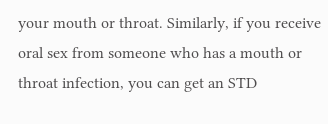your mouth or throat. Similarly, if you receive oral sex from someone who has a mouth or throat infection, you can get an STD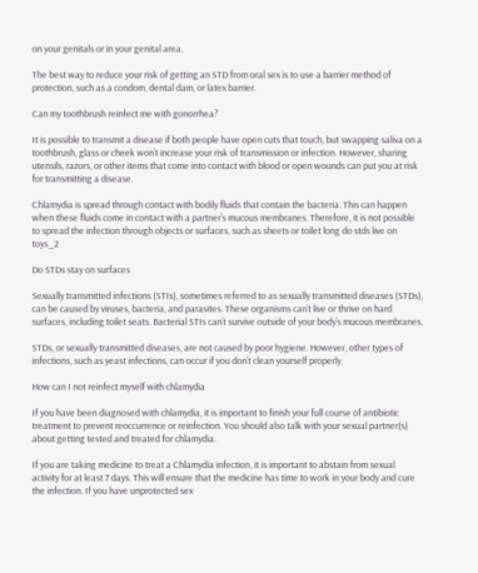on your genitals or in your genital area.

The best way to reduce your risk of getting an STD from oral sex is to use a barrier method of protection, such as a condom, dental dam, or latex barrier.

Can my toothbrush reinfect me with gonorrhea?

It is possible to transmit a disease if both people have open cuts that touch, but swapping saliva on a toothbrush, glass or cheek won’t increase your risk of transmission or infection. However, sharing utensils, razors, or other items that come into contact with blood or open wounds can put you at risk for transmitting a disease.

Chlamydia is spread through contact with bodily fluids that contain the bacteria. This can happen when these fluids come in contact with a partner’s mucous membranes. Therefore, it is not possible to spread the infection through objects or surfaces, such as sheets or toilet long do stds live on toys_2

Do STDs stay on surfaces

Sexually transmitted infections (STIs), sometimes referred to as sexually transmitted diseases (STDs), can be caused by viruses, bacteria, and parasites. These organisms can’t live or thrive on hard surfaces, including toilet seats. Bacterial STIs can’t survive outside of your body’s mucous membranes.

STDs, or sexually transmitted diseases, are not caused by poor hygiene. However, other types of infections, such as yeast infections, can occur if you don’t clean yourself properly.

How can I not reinfect myself with chlamydia

If you have been diagnosed with chlamydia, it is important to finish your full course of antibiotic treatment to prevent reoccurrence or reinfection. You should also talk with your sexual partner(s) about getting tested and treated for chlamydia.

If you are taking medicine to treat a Chlamydia infection, it is important to abstain from sexual activity for at least 7 days. This will ensure that the medicine has time to work in your body and cure the infection. If you have unprotected sex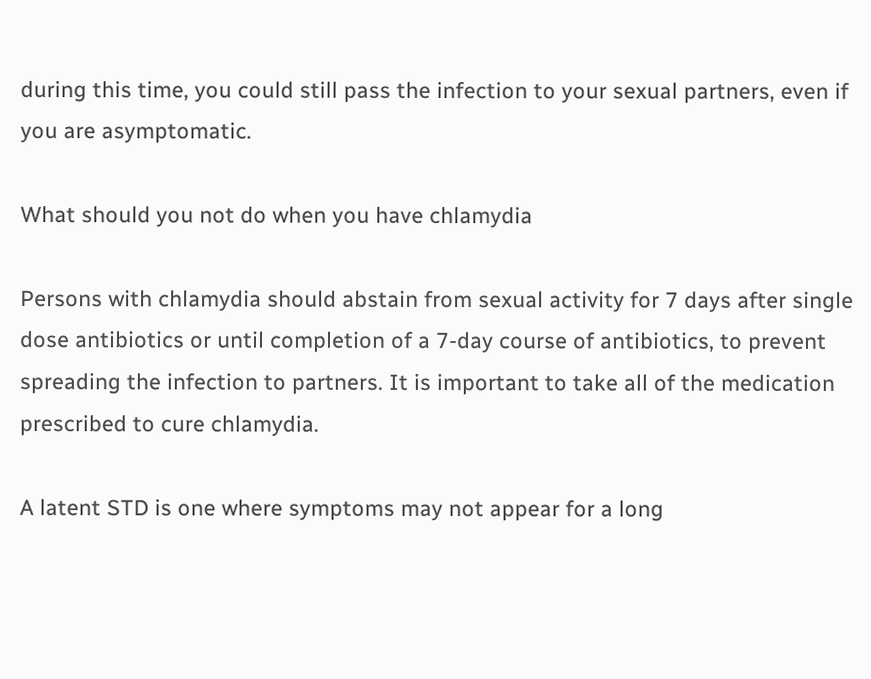during this time, you could still pass the infection to your sexual partners, even if you are asymptomatic.

What should you not do when you have chlamydia

Persons with chlamydia should abstain from sexual activity for 7 days after single dose antibiotics or until completion of a 7-day course of antibiotics, to prevent spreading the infection to partners. It is important to take all of the medication prescribed to cure chlamydia.

A latent STD is one where symptoms may not appear for a long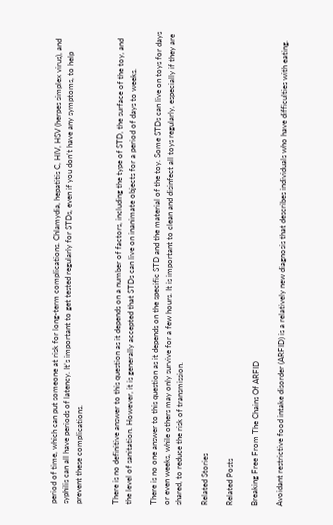period of time, which can put someone at risk for long-term complications. Chlamydia, hepatitis C, HIV, HSV (herpes simplex virus), and syphilis can all have periods of latency. It’s important to get tested regularly for STDs, even if you don’t have any symptoms, to help prevent these complications.


There is no definitive answer to this question as it depends on a number of factors, including the type of STD, the surface of the toy, and the level of sanitation. However, it is generally accepted that STDs can live on inanimate objects for a period of days to weeks.

There is no one answer to this question as it depends on the specific STD and the material of the toy. Some STDs can live on toys for days or even weeks, while others may only survive for a few hours. It is important to clean and disinfect all toys regularly, especially if they are shared, to reduce the risk of transmission.

Related Stories

Related Posts

Breaking Free From The Chains Of ARFID

Avoidant restrictive food intake disorder (ARFID) is a relatively new diagnosis that describes individuals who have difficulties with eating.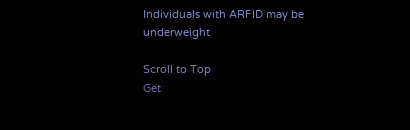Individuals with ARFID may be underweight

Scroll to Top
Get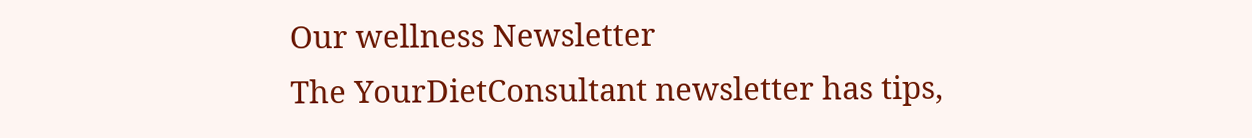Our wellness Newsletter
The YourDietConsultant newsletter has tips,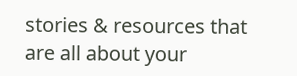stories & resources that are all about your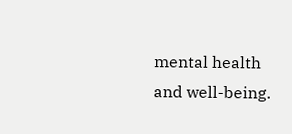mental health and well-being.